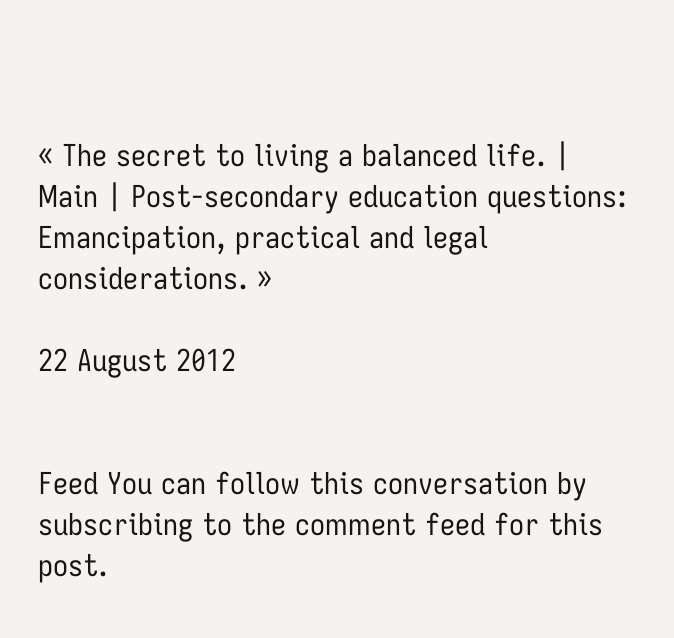« The secret to living a balanced life. | Main | Post-secondary education questions: Emancipation, practical and legal considerations. »

22 August 2012


Feed You can follow this conversation by subscribing to the comment feed for this post.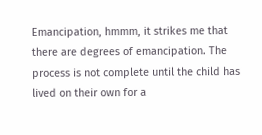Emancipation, hmmm, it strikes me that there are degrees of emancipation. The process is not complete until the child has lived on their own for a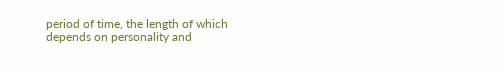period of time, the length of which depends on personality and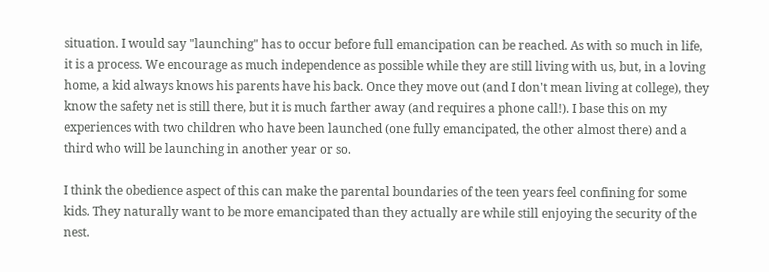situation. I would say "launching" has to occur before full emancipation can be reached. As with so much in life, it is a process. We encourage as much independence as possible while they are still living with us, but, in a loving home, a kid always knows his parents have his back. Once they move out (and I don't mean living at college), they know the safety net is still there, but it is much farther away (and requires a phone call!). I base this on my experiences with two children who have been launched (one fully emancipated, the other almost there) and a third who will be launching in another year or so.

I think the obedience aspect of this can make the parental boundaries of the teen years feel confining for some kids. They naturally want to be more emancipated than they actually are while still enjoying the security of the nest.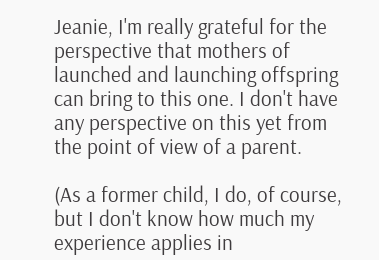Jeanie, I'm really grateful for the perspective that mothers of launched and launching offspring can bring to this one. I don't have any perspective on this yet from the point of view of a parent.

(As a former child, I do, of course, but I don't know how much my experience applies in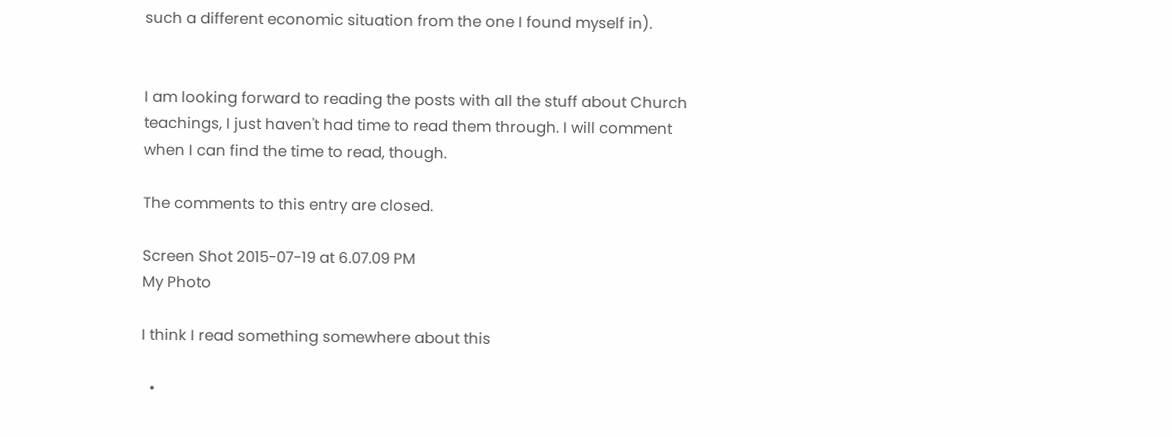such a different economic situation from the one I found myself in).


I am looking forward to reading the posts with all the stuff about Church teachings, I just haven't had time to read them through. I will comment when I can find the time to read, though.

The comments to this entry are closed.

Screen Shot 2015-07-19 at 6.07.09 PM
My Photo

I think I read something somewhere about this

  •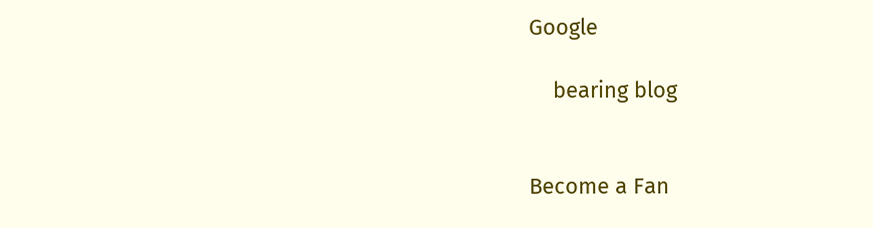Google

    bearing blog


Become a Fan